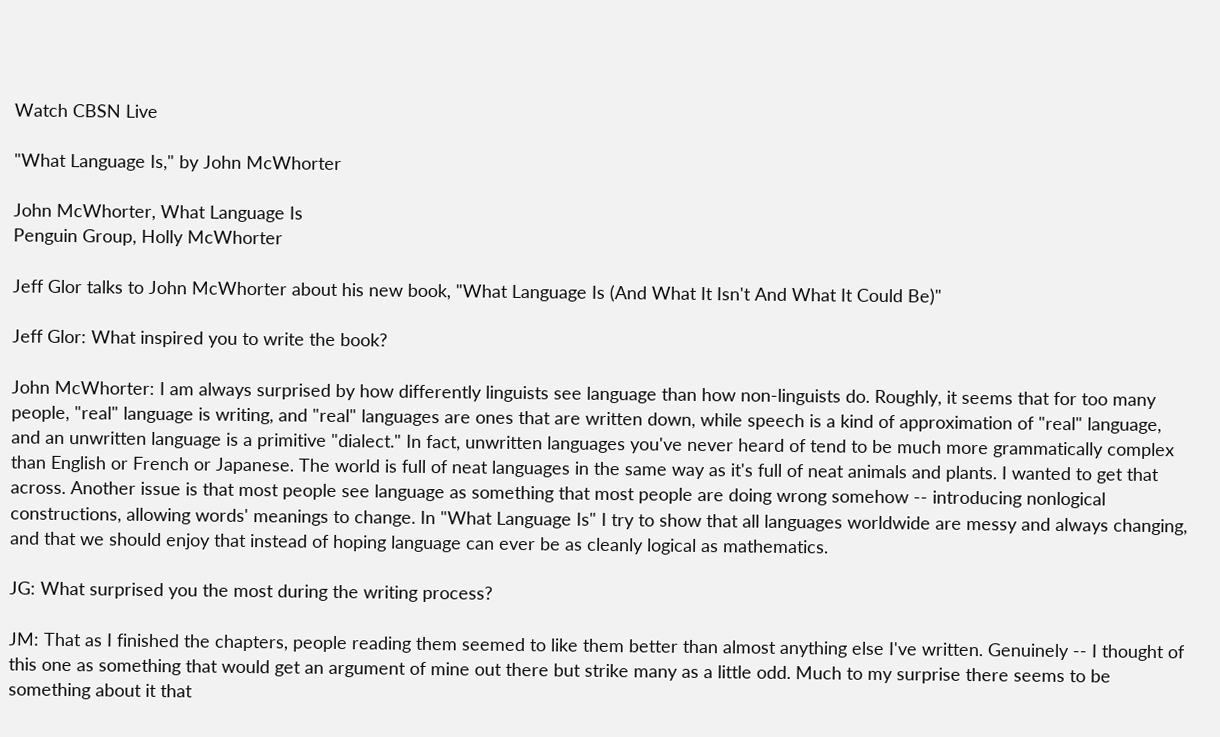Watch CBSN Live

"What Language Is," by John McWhorter

John McWhorter, What Language Is
Penguin Group, Holly McWhorter

Jeff Glor talks to John McWhorter about his new book, "What Language Is (And What It Isn't And What It Could Be)"

Jeff Glor: What inspired you to write the book?

John McWhorter: I am always surprised by how differently linguists see language than how non-linguists do. Roughly, it seems that for too many people, "real" language is writing, and "real" languages are ones that are written down, while speech is a kind of approximation of "real" language, and an unwritten language is a primitive "dialect." In fact, unwritten languages you've never heard of tend to be much more grammatically complex than English or French or Japanese. The world is full of neat languages in the same way as it's full of neat animals and plants. I wanted to get that across. Another issue is that most people see language as something that most people are doing wrong somehow -- introducing nonlogical constructions, allowing words' meanings to change. In "What Language Is" I try to show that all languages worldwide are messy and always changing, and that we should enjoy that instead of hoping language can ever be as cleanly logical as mathematics.

JG: What surprised you the most during the writing process?

JM: That as I finished the chapters, people reading them seemed to like them better than almost anything else I've written. Genuinely -- I thought of this one as something that would get an argument of mine out there but strike many as a little odd. Much to my surprise there seems to be something about it that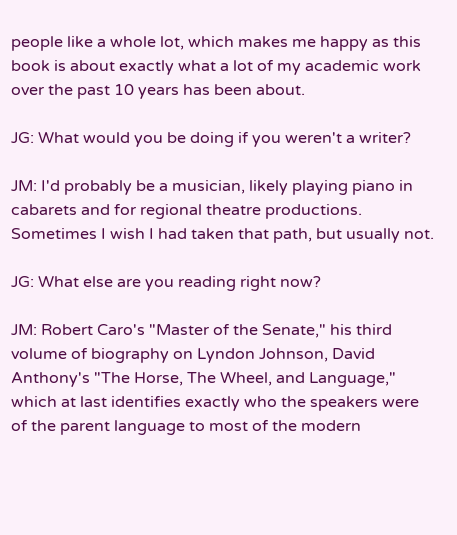people like a whole lot, which makes me happy as this book is about exactly what a lot of my academic work over the past 10 years has been about.

JG: What would you be doing if you weren't a writer?

JM: I'd probably be a musician, likely playing piano in cabarets and for regional theatre productions. Sometimes I wish I had taken that path, but usually not.

JG: What else are you reading right now?

JM: Robert Caro's "Master of the Senate," his third volume of biography on Lyndon Johnson, David Anthony's "The Horse, The Wheel, and Language," which at last identifies exactly who the speakers were of the parent language to most of the modern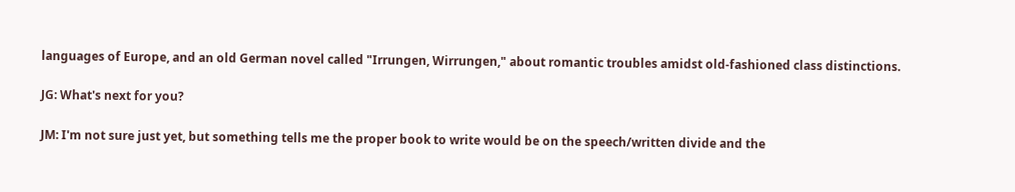languages of Europe, and an old German novel called "Irrungen, Wirrungen," about romantic troubles amidst old-fashioned class distinctions.

JG: What's next for you?

JM: I'm not sure just yet, but something tells me the proper book to write would be on the speech/written divide and the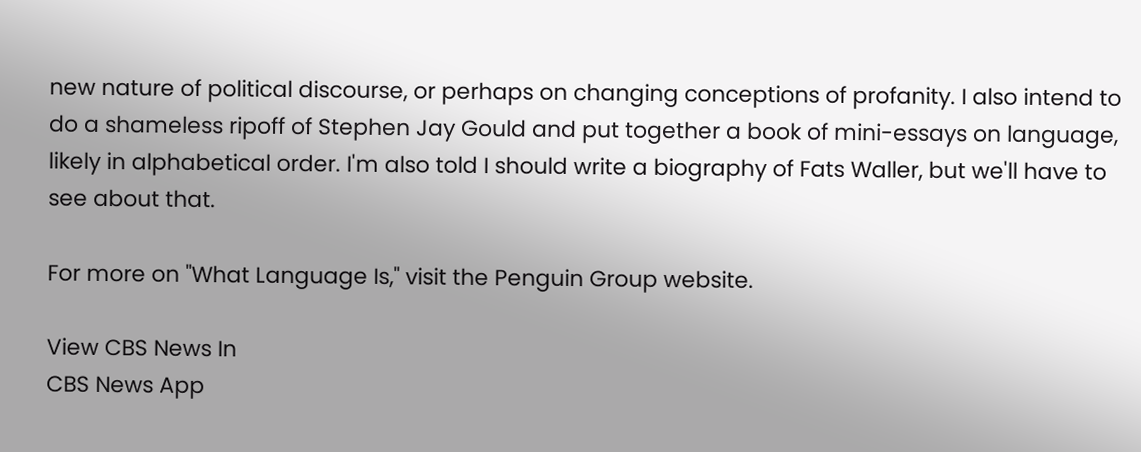new nature of political discourse, or perhaps on changing conceptions of profanity. I also intend to do a shameless ripoff of Stephen Jay Gould and put together a book of mini-essays on language, likely in alphabetical order. I'm also told I should write a biography of Fats Waller, but we'll have to see about that.

For more on "What Language Is," visit the Penguin Group website.

View CBS News In
CBS News App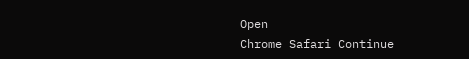Open
Chrome Safari Continue